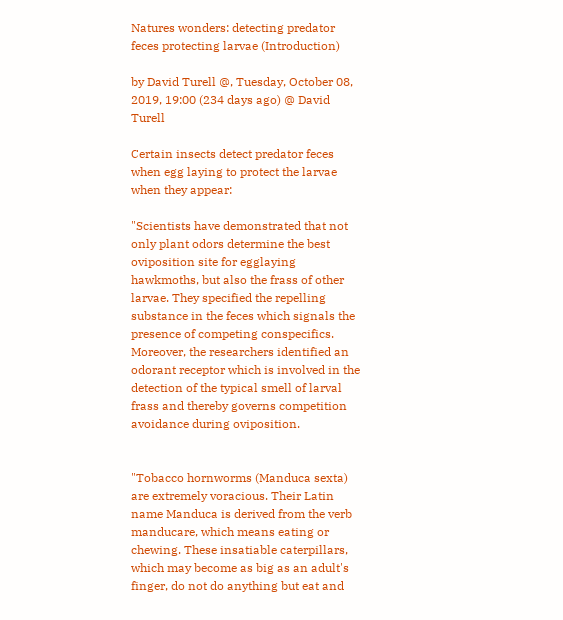Natures wonders: detecting predator feces protecting larvae (Introduction)

by David Turell @, Tuesday, October 08, 2019, 19:00 (234 days ago) @ David Turell

Certain insects detect predator feces when egg laying to protect the larvae when they appear:

"Scientists have demonstrated that not only plant odors determine the best oviposition site for egglaying hawkmoths, but also the frass of other larvae. They specified the repelling substance in the feces which signals the presence of competing conspecifics. Moreover, the researchers identified an odorant receptor which is involved in the detection of the typical smell of larval frass and thereby governs competition avoidance during oviposition.


"Tobacco hornworms (Manduca sexta) are extremely voracious. Their Latin name Manduca is derived from the verb manducare, which means eating or chewing. These insatiable caterpillars, which may become as big as an adult's finger, do not do anything but eat and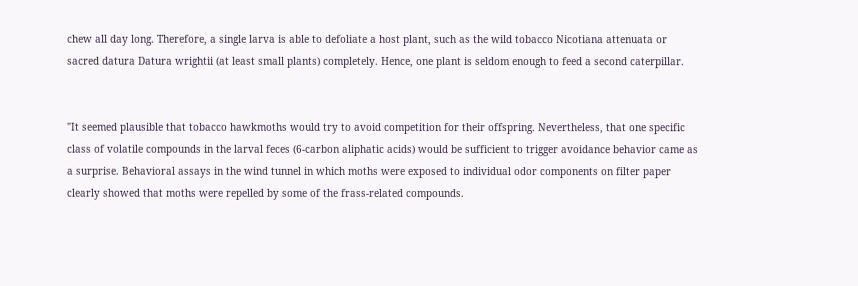chew all day long. Therefore, a single larva is able to defoliate a host plant, such as the wild tobacco Nicotiana attenuata or sacred datura Datura wrightii (at least small plants) completely. Hence, one plant is seldom enough to feed a second caterpillar.


"It seemed plausible that tobacco hawkmoths would try to avoid competition for their offspring. Nevertheless, that one specific class of volatile compounds in the larval feces (6-carbon aliphatic acids) would be sufficient to trigger avoidance behavior came as a surprise. Behavioral assays in the wind tunnel in which moths were exposed to individual odor components on filter paper clearly showed that moths were repelled by some of the frass-related compounds.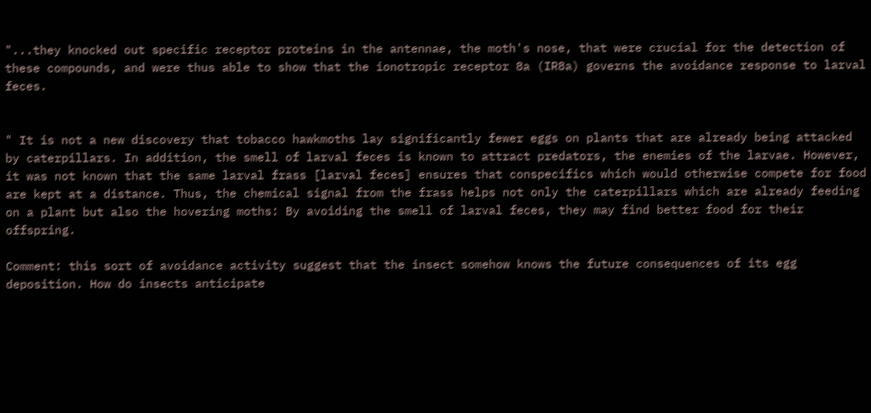"...they knocked out specific receptor proteins in the antennae, the moth's nose, that were crucial for the detection of these compounds, and were thus able to show that the ionotropic receptor 8a (IR8a) governs the avoidance response to larval feces.


" It is not a new discovery that tobacco hawkmoths lay significantly fewer eggs on plants that are already being attacked by caterpillars. In addition, the smell of larval feces is known to attract predators, the enemies of the larvae. However, it was not known that the same larval frass [larval feces] ensures that conspecifics which would otherwise compete for food are kept at a distance. Thus, the chemical signal from the frass helps not only the caterpillars which are already feeding on a plant but also the hovering moths: By avoiding the smell of larval feces, they may find better food for their offspring.

Comment: this sort of avoidance activity suggest that the insect somehow knows the future consequences of its egg deposition. How do insects anticipate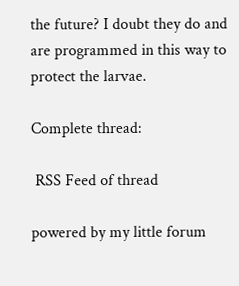the future? I doubt they do and are programmed in this way to protect the larvae.

Complete thread:

 RSS Feed of thread

powered by my little forum